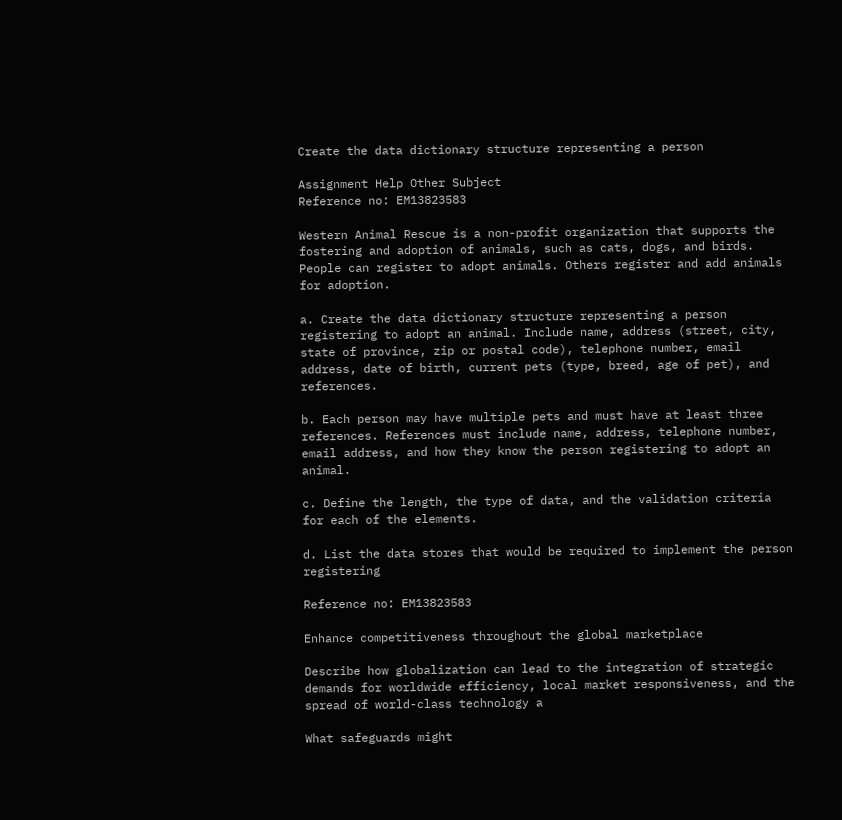Create the data dictionary structure representing a person

Assignment Help Other Subject
Reference no: EM13823583

Western Animal Rescue is a non-profit organization that supports the fostering and adoption of animals, such as cats, dogs, and birds. People can register to adopt animals. Others register and add animals for adoption.

a. Create the data dictionary structure representing a person registering to adopt an animal. Include name, address (street, city, state of province, zip or postal code), telephone number, email address, date of birth, current pets (type, breed, age of pet), and references.

b. Each person may have multiple pets and must have at least three references. References must include name, address, telephone number, email address, and how they know the person registering to adopt an animal.

c. Define the length, the type of data, and the validation criteria for each of the elements.

d. List the data stores that would be required to implement the person registering

Reference no: EM13823583

Enhance competitiveness throughout the global marketplace

Describe how globalization can lead to the integration of strategic demands for worldwide efficiency, local market responsiveness, and the spread of world-class technology a

What safeguards might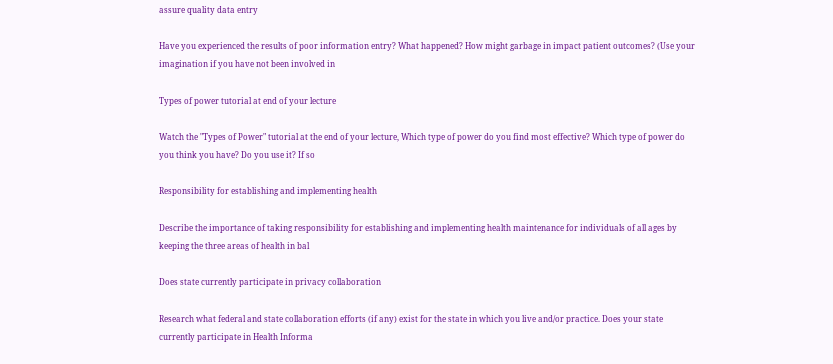assure quality data entry

Have you experienced the results of poor information entry? What happened? How might garbage in impact patient outcomes? (Use your imagination if you have not been involved in

Types of power tutorial at end of your lecture

Watch the "Types of Power" tutorial at the end of your lecture, Which type of power do you find most effective? Which type of power do you think you have? Do you use it? If so

Responsibility for establishing and implementing health

Describe the importance of taking responsibility for establishing and implementing health maintenance for individuals of all ages by keeping the three areas of health in bal

Does state currently participate in privacy collaboration

Research what federal and state collaboration efforts (if any) exist for the state in which you live and/or practice. Does your state currently participate in Health Informa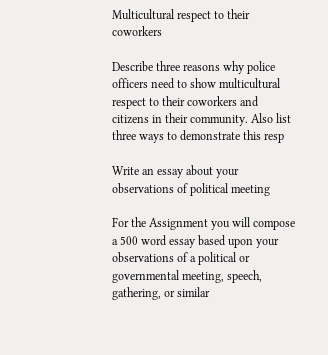Multicultural respect to their coworkers

Describe three reasons why police officers need to show multicultural respect to their coworkers and citizens in their community. Also list three ways to demonstrate this resp

Write an essay about your observations of political meeting

For the Assignment you will compose a 500 word essay based upon your observations of a political or governmental meeting, speech, gathering, or similar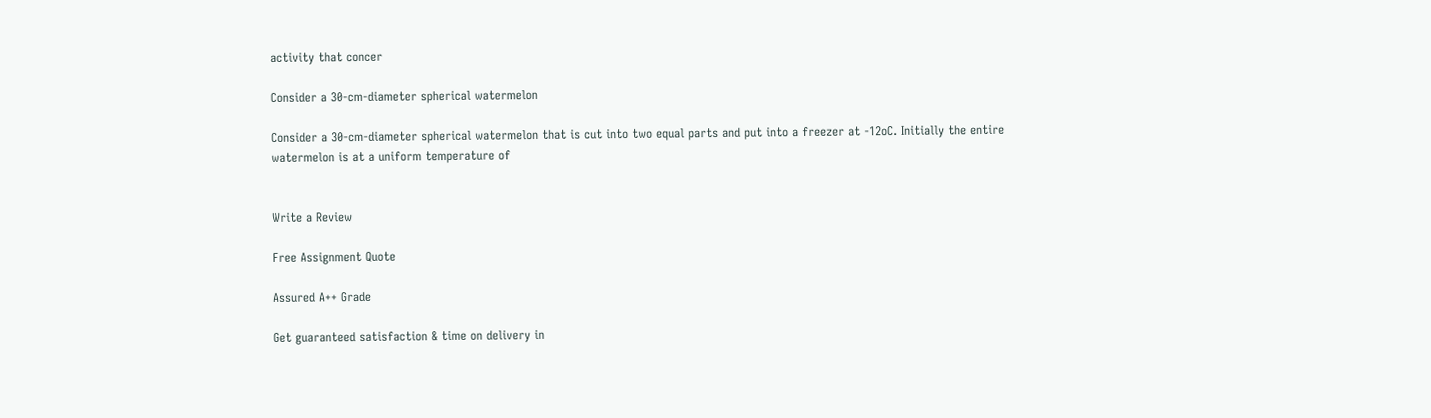activity that concer

Consider a 30-cm-diameter spherical watermelon

Consider a 30-cm-diameter spherical watermelon that is cut into two equal parts and put into a freezer at -12oC. Initially the entire watermelon is at a uniform temperature of


Write a Review

Free Assignment Quote

Assured A++ Grade

Get guaranteed satisfaction & time on delivery in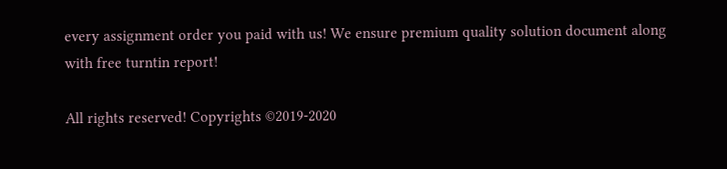every assignment order you paid with us! We ensure premium quality solution document along with free turntin report!

All rights reserved! Copyrights ©2019-2020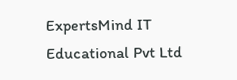ExpertsMind IT Educational Pvt Ltd